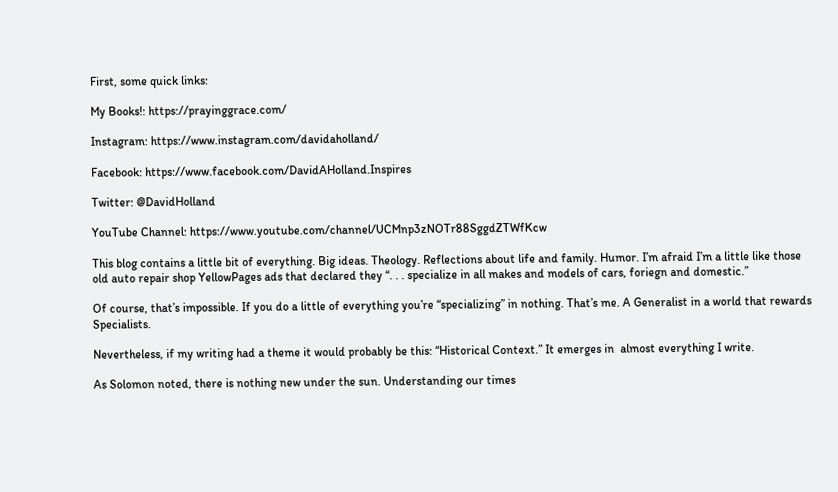First, some quick links:

My Books!: https://prayinggrace.com/

Instagram: https://www.instagram.com/davidaholland/

Facebook: https://www.facebook.com/DavidAHolland.Inspires

Twitter: @DavidHolland

YouTube Channel: https://www.youtube.com/channel/UCMnp3zNOTr88SggdZTWfKcw

This blog contains a little bit of everything. Big ideas. Theology. Reflections about life and family. Humor. I’m afraid I’m a little like those old auto repair shop YellowPages ads that declared they “. . . specialize in all makes and models of cars, foriegn and domestic.”

Of course, that’s impossible. If you do a little of everything you’re “specializing” in nothing. That’s me. A Generalist in a world that rewards Specialists.

Nevertheless, if my writing had a theme it would probably be this: “Historical Context.” It emerges in  almost everything I write.

As Solomon noted, there is nothing new under the sun. Understanding our times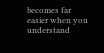becomes far easier when you understand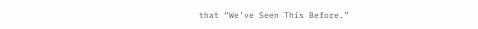that “We’ve Seen This Before.”